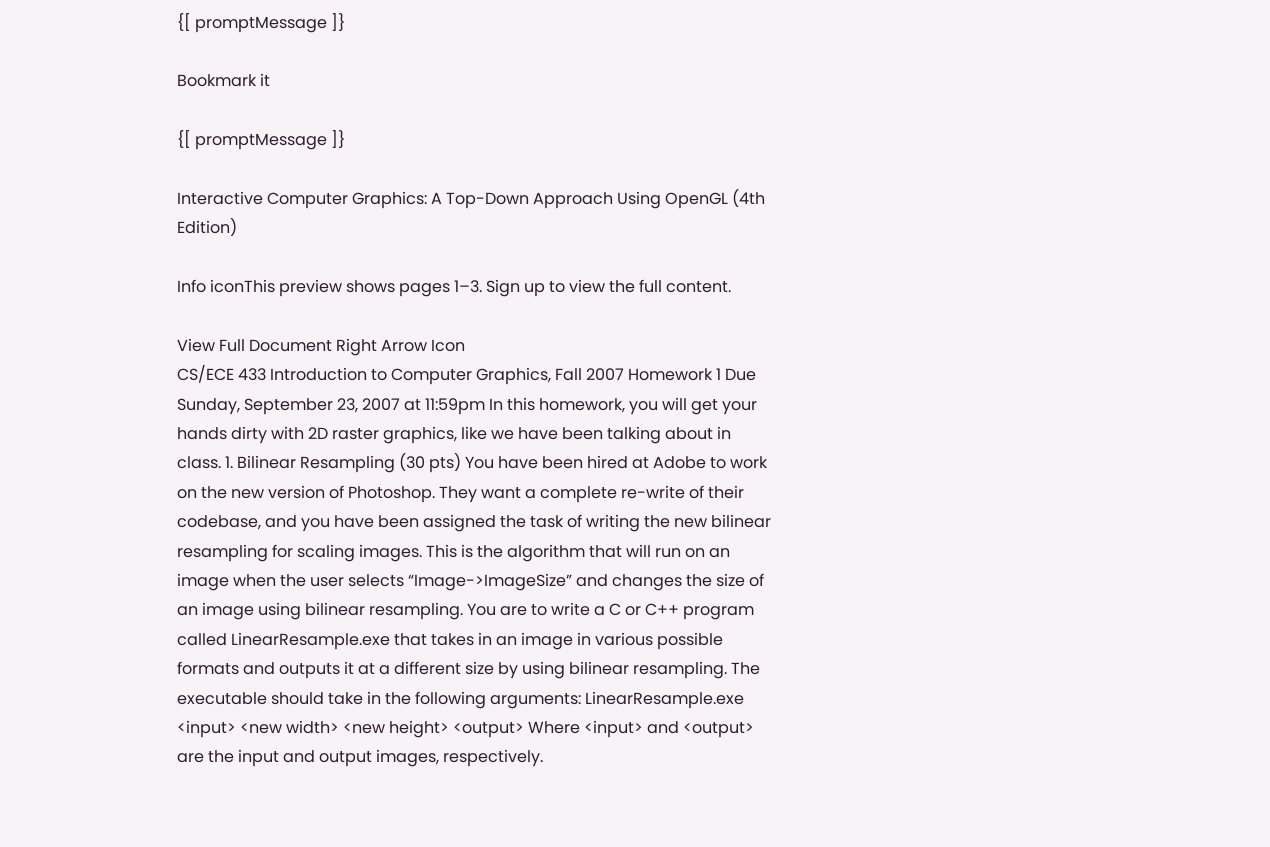{[ promptMessage ]}

Bookmark it

{[ promptMessage ]}

Interactive Computer Graphics: A Top-Down Approach Using OpenGL (4th Edition)

Info iconThis preview shows pages 1–3. Sign up to view the full content.

View Full Document Right Arrow Icon
CS/ECE 433 Introduction to Computer Graphics, Fall 2007 Homework 1 Due Sunday, September 23, 2007 at 11:59pm In this homework, you will get your hands dirty with 2D raster graphics, like we have been talking about in class. 1. Bilinear Resampling (30 pts) You have been hired at Adobe to work on the new version of Photoshop. They want a complete re-write of their codebase, and you have been assigned the task of writing the new bilinear resampling for scaling images. This is the algorithm that will run on an image when the user selects “Image->ImageSize” and changes the size of an image using bilinear resampling. You are to write a C or C++ program called LinearResample.exe that takes in an image in various possible formats and outputs it at a different size by using bilinear resampling. The executable should take in the following arguments: LinearResample.exe <input> <new width> <new height> <output> Where <input> and <output> are the input and output images, respectively.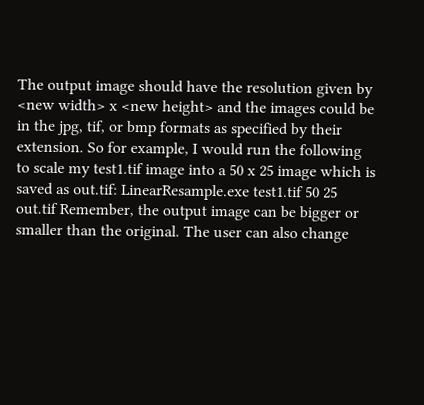The output image should have the resolution given by <new width> x <new height> and the images could be in the jpg, tif, or bmp formats as specified by their extension. So for example, I would run the following to scale my test1.tif image into a 50 x 25 image which is saved as out.tif: LinearResample.exe test1.tif 50 25 out.tif Remember, the output image can be bigger or smaller than the original. The user can also change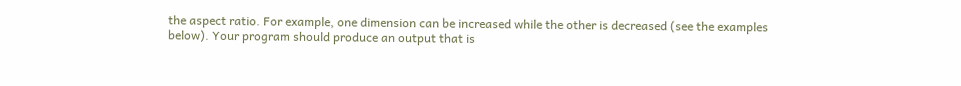the aspect ratio. For example, one dimension can be increased while the other is decreased (see the examples below). Your program should produce an output that is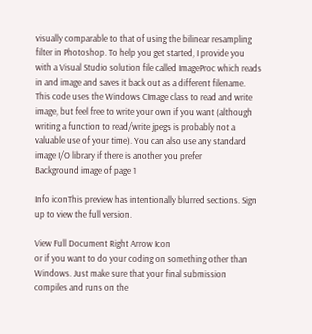visually comparable to that of using the bilinear resampling filter in Photoshop. To help you get started, I provide you with a Visual Studio solution file called ImageProc which reads in and image and saves it back out as a different filename. This code uses the Windows CImage class to read and write image, but feel free to write your own if you want (although writing a function to read/write jpegs is probably not a valuable use of your time). You can also use any standard image I/O library if there is another you prefer
Background image of page 1

Info iconThis preview has intentionally blurred sections. Sign up to view the full version.

View Full Document Right Arrow Icon
or if you want to do your coding on something other than Windows. Just make sure that your final submission compiles and runs on the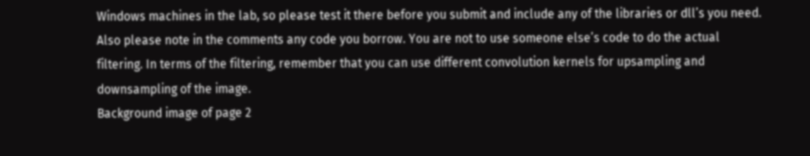Windows machines in the lab, so please test it there before you submit and include any of the libraries or dll’s you need. Also please note in the comments any code you borrow. You are not to use someone else’s code to do the actual filtering. In terms of the filtering, remember that you can use different convolution kernels for upsampling and downsampling of the image.
Background image of page 2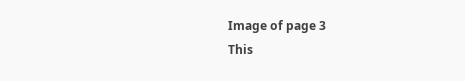Image of page 3
This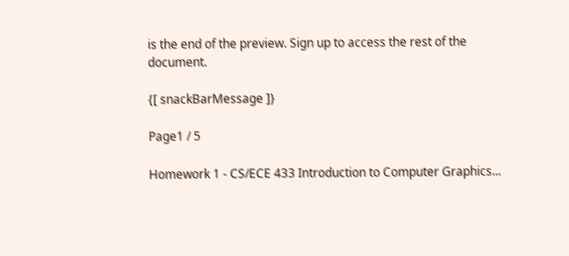is the end of the preview. Sign up to access the rest of the document.

{[ snackBarMessage ]}

Page1 / 5

Homework 1 - CS/ECE 433 Introduction to Computer Graphics...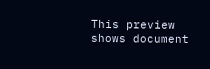This preview shows document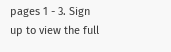pages 1 - 3. Sign up to view the full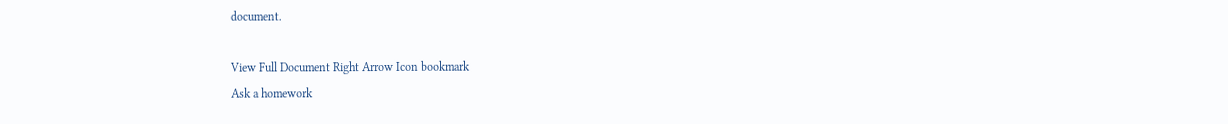document.

View Full Document Right Arrow Icon bookmark
Ask a homework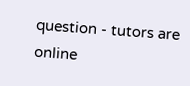question - tutors are online